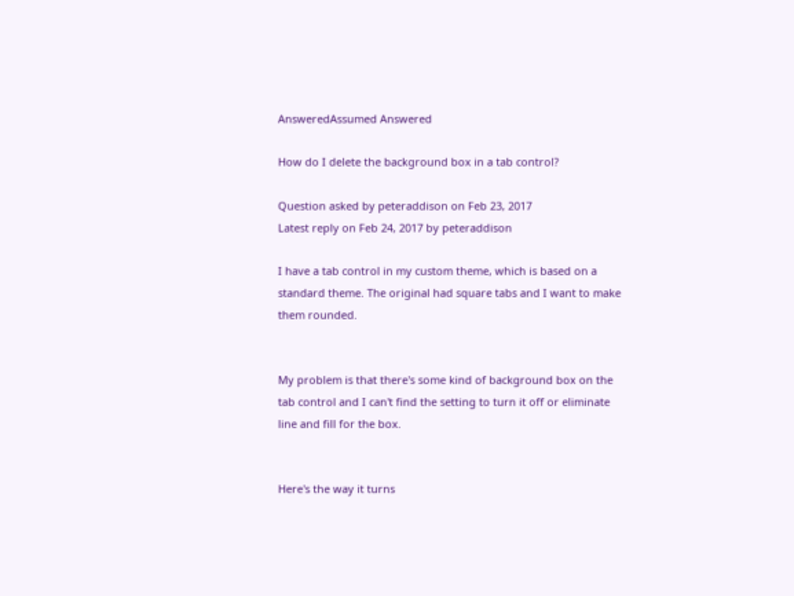AnsweredAssumed Answered

How do I delete the background box in a tab control?

Question asked by peteraddison on Feb 23, 2017
Latest reply on Feb 24, 2017 by peteraddison

I have a tab control in my custom theme, which is based on a standard theme. The original had square tabs and I want to make them rounded.


My problem is that there's some kind of background box on the tab control and I can't find the setting to turn it off or eliminate line and fill for the box.


Here's the way it turns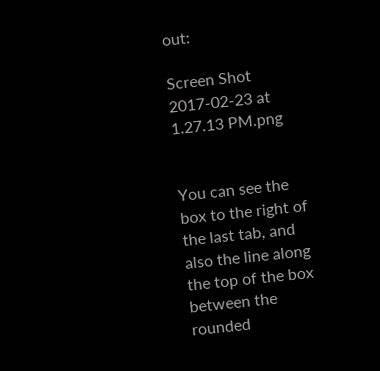out:

Screen Shot 2017-02-23 at 1.27.13 PM.png


You can see the box to the right of the last tab, and also the line along the top of the box between the rounded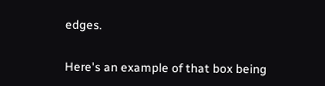edges.


Here's an example of that box being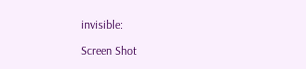invisible:

Screen Shot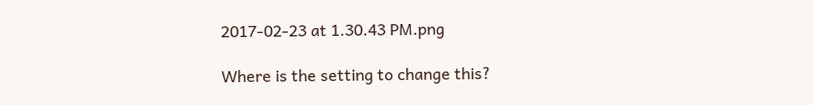2017-02-23 at 1.30.43 PM.png

Where is the setting to change this?